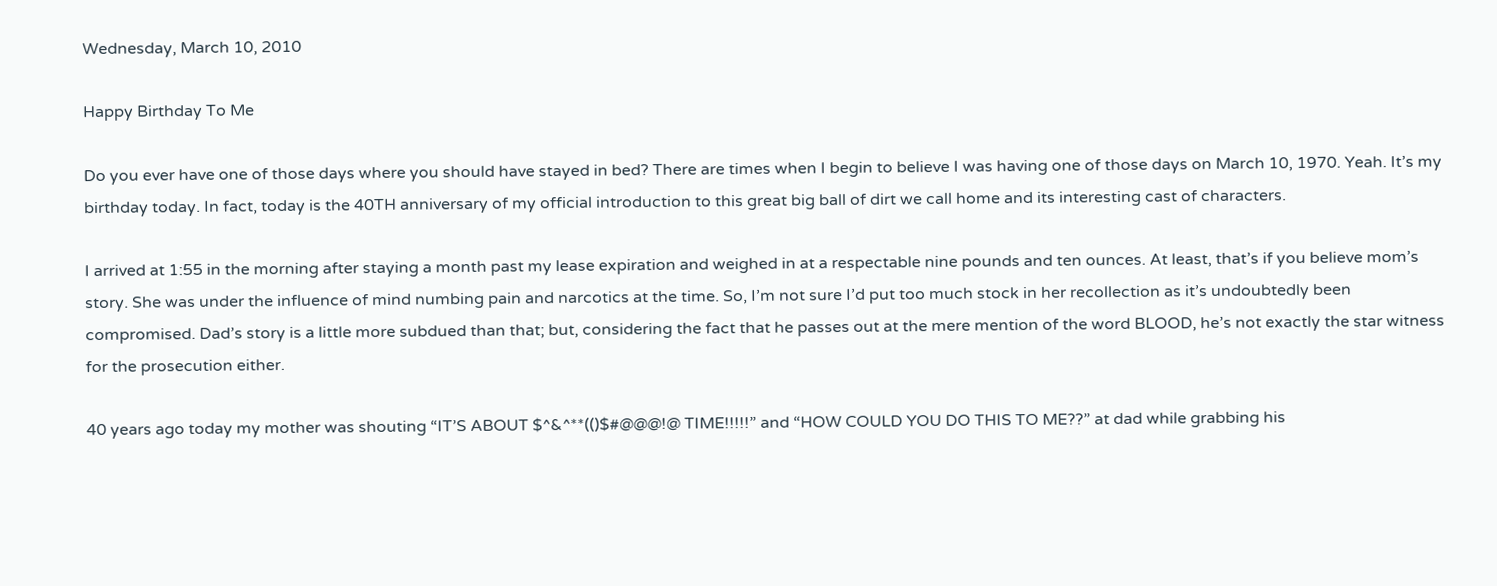Wednesday, March 10, 2010

Happy Birthday To Me

Do you ever have one of those days where you should have stayed in bed? There are times when I begin to believe I was having one of those days on March 10, 1970. Yeah. It’s my birthday today. In fact, today is the 40TH anniversary of my official introduction to this great big ball of dirt we call home and its interesting cast of characters.

I arrived at 1:55 in the morning after staying a month past my lease expiration and weighed in at a respectable nine pounds and ten ounces. At least, that’s if you believe mom’s story. She was under the influence of mind numbing pain and narcotics at the time. So, I’m not sure I’d put too much stock in her recollection as it’s undoubtedly been compromised. Dad’s story is a little more subdued than that; but, considering the fact that he passes out at the mere mention of the word BLOOD, he’s not exactly the star witness for the prosecution either.

40 years ago today my mother was shouting “IT’S ABOUT $^&^**(()$#@@@!@ TIME!!!!!” and “HOW COULD YOU DO THIS TO ME??” at dad while grabbing his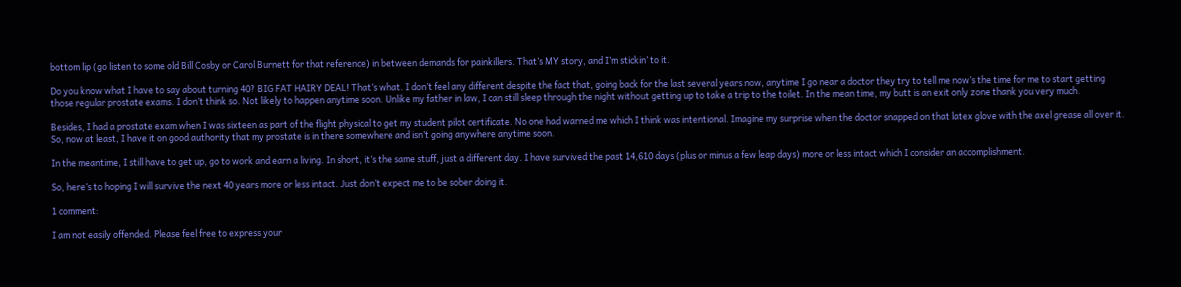bottom lip (go listen to some old Bill Cosby or Carol Burnett for that reference) in between demands for painkillers. That’s MY story, and I’m stickin’ to it.

Do you know what I have to say about turning 40? BIG FAT HAIRY DEAL! That’s what. I don’t feel any different despite the fact that, going back for the last several years now, anytime I go near a doctor they try to tell me now’s the time for me to start getting those regular prostate exams. I don’t think so. Not likely to happen anytime soon. Unlike my father in law, I can still sleep through the night without getting up to take a trip to the toilet. In the mean time, my butt is an exit only zone thank you very much.

Besides, I had a prostate exam when I was sixteen as part of the flight physical to get my student pilot certificate. No one had warned me which I think was intentional. Imagine my surprise when the doctor snapped on that latex glove with the axel grease all over it. So, now at least, I have it on good authority that my prostate is in there somewhere and isn’t going anywhere anytime soon.

In the meantime, I still have to get up, go to work and earn a living. In short, it’s the same stuff, just a different day. I have survived the past 14,610 days (plus or minus a few leap days) more or less intact which I consider an accomplishment.

So, here’s to hoping I will survive the next 40 years more or less intact. Just don’t expect me to be sober doing it.

1 comment:

I am not easily offended. Please feel free to express your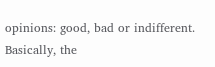opinions: good, bad or indifferent. Basically, the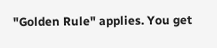"Golden Rule" applies. You get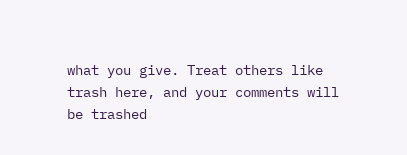what you give. Treat others like trash here, and your comments will be trashed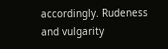accordingly. Rudeness and vulgarity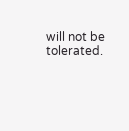will not be tolerated.